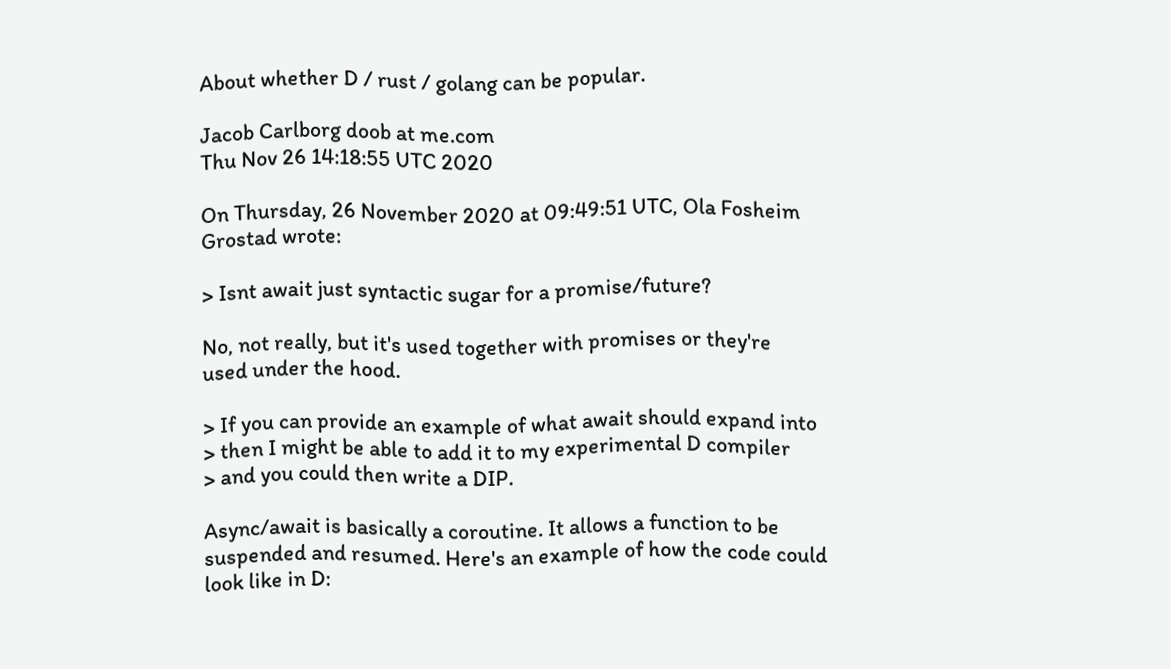About whether D / rust / golang can be popular.

Jacob Carlborg doob at me.com
Thu Nov 26 14:18:55 UTC 2020

On Thursday, 26 November 2020 at 09:49:51 UTC, Ola Fosheim
Grostad wrote:

> Isnt await just syntactic sugar for a promise/future?

No, not really, but it's used together with promises or they're
used under the hood.

> If you can provide an example of what await should expand into
> then I might be able to add it to my experimental D compiler
> and you could then write a DIP.

Async/await is basically a coroutine. It allows a function to be
suspended and resumed. Here's an example of how the code could
look like in D: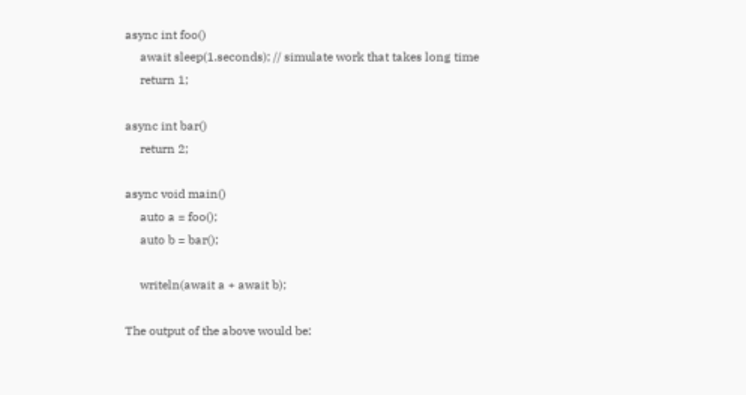async int foo()
     await sleep(1.seconds); // simulate work that takes long time
     return 1;

async int bar()
     return 2;

async void main()
     auto a = foo();
     auto b = bar();

     writeln(await a + await b);

The output of the above would be: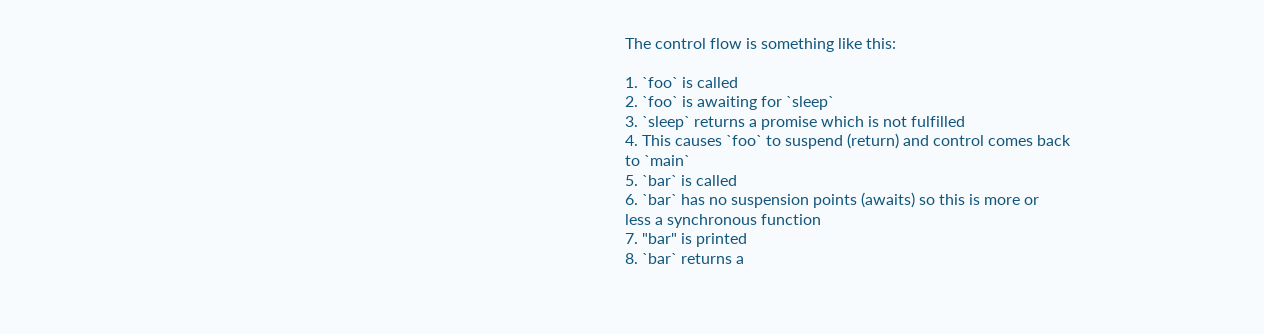The control flow is something like this:

1. `foo` is called
2. `foo` is awaiting for `sleep`
3. `sleep` returns a promise which is not fulfilled
4. This causes `foo` to suspend (return) and control comes back
to `main`
5. `bar` is called
6. `bar` has no suspension points (awaits) so this is more or
less a synchronous function
7. "bar" is printed
8. `bar` returns a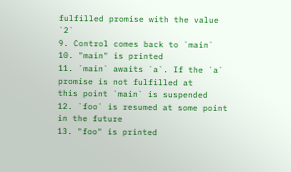fulfilled promise with the value `2`
9. Control comes back to `main`
10. "main" is printed
11. `main` awaits `a`. If the `a` promise is not fulfilled at
this point `main` is suspended
12. `foo` is resumed at some point in the future
13. "foo" is printed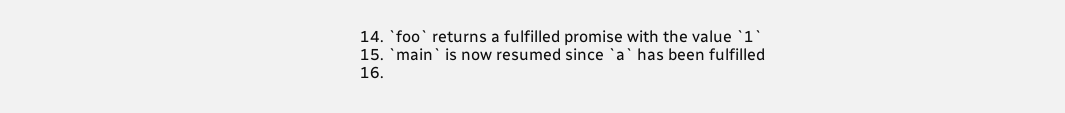14. `foo` returns a fulfilled promise with the value `1`
15. `main` is now resumed since `a` has been fulfilled
16.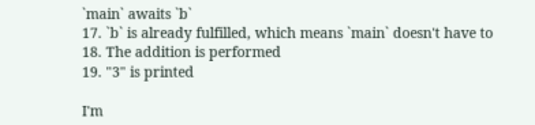`main` awaits `b`
17. `b` is already fulfilled, which means `main` doesn't have to
18. The addition is performed
19. "3" is printed

I'm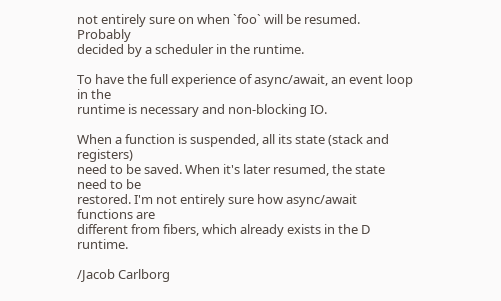not entirely sure on when `foo` will be resumed. Probably
decided by a scheduler in the runtime.

To have the full experience of async/await, an event loop in the
runtime is necessary and non-blocking IO.

When a function is suspended, all its state (stack and registers)
need to be saved. When it's later resumed, the state need to be
restored. I'm not entirely sure how async/await functions are
different from fibers, which already exists in the D runtime.

/Jacob Carlborg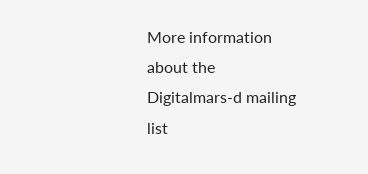More information about the Digitalmars-d mailing list